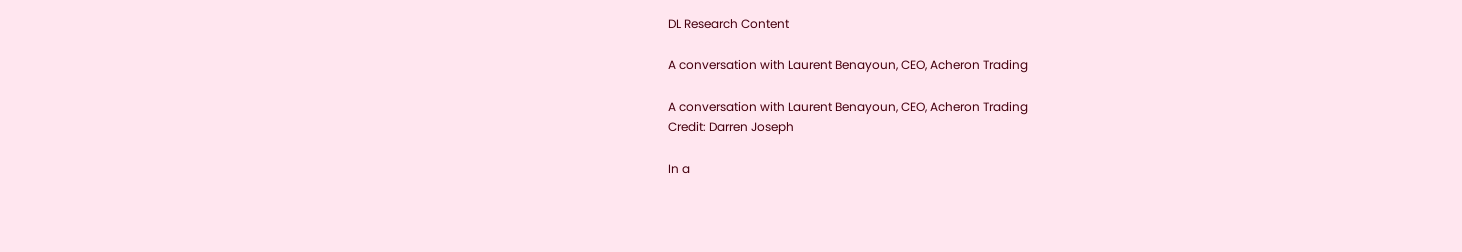DL Research Content

A conversation with Laurent Benayoun, CEO, Acheron Trading

A conversation with Laurent Benayoun, CEO, Acheron Trading
Credit: Darren Joseph

In a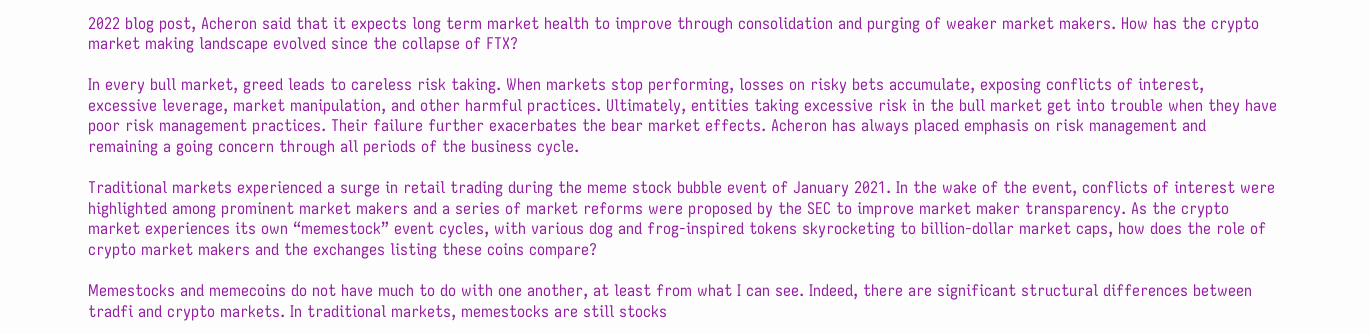2022 blog post, Acheron said that it expects long term market health to improve through consolidation and purging of weaker market makers. How has the crypto market making landscape evolved since the collapse of FTX?

In every bull market, greed leads to careless risk taking. When markets stop performing, losses on risky bets accumulate, exposing conflicts of interest, excessive leverage, market manipulation, and other harmful practices. Ultimately, entities taking excessive risk in the bull market get into trouble when they have poor risk management practices. Their failure further exacerbates the bear market effects. Acheron has always placed emphasis on risk management and remaining a going concern through all periods of the business cycle.

Traditional markets experienced a surge in retail trading during the meme stock bubble event of January 2021. In the wake of the event, conflicts of interest were highlighted among prominent market makers and a series of market reforms were proposed by the SEC to improve market maker transparency. As the crypto market experiences its own “memestock” event cycles, with various dog and frog-inspired tokens skyrocketing to billion-dollar market caps, how does the role of crypto market makers and the exchanges listing these coins compare?

Memestocks and memecoins do not have much to do with one another, at least from what I can see. Indeed, there are significant structural differences between tradfi and crypto markets. In traditional markets, memestocks are still stocks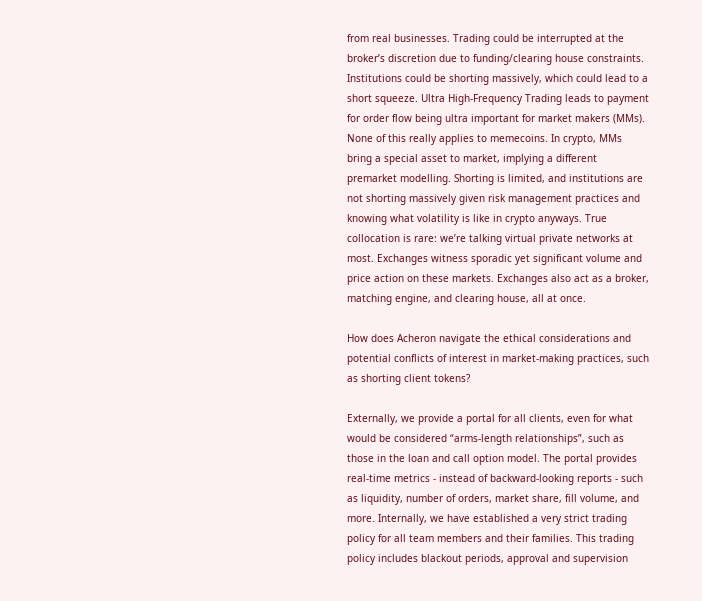from real businesses. Trading could be interrupted at the broker’s discretion due to funding/clearing house constraints. Institutions could be shorting massively, which could lead to a short squeeze. Ultra High-Frequency Trading leads to payment for order flow being ultra important for market makers (MMs). None of this really applies to memecoins. In crypto, MMs bring a special asset to market, implying a different premarket modelling. Shorting is limited, and institutions are not shorting massively given risk management practices and knowing what volatility is like in crypto anyways. True collocation is rare: we’re talking virtual private networks at most. Exchanges witness sporadic yet significant volume and price action on these markets. Exchanges also act as a broker, matching engine, and clearing house, all at once.

How does Acheron navigate the ethical considerations and potential conflicts of interest in market-making practices, such as shorting client tokens?

Externally, we provide a portal for all clients, even for what would be considered “arms-length relationships”, such as those in the loan and call option model. The portal provides real-time metrics - instead of backward-looking reports - such as liquidity, number of orders, market share, fill volume, and more. Internally, we have established a very strict trading policy for all team members and their families. This trading policy includes blackout periods, approval and supervision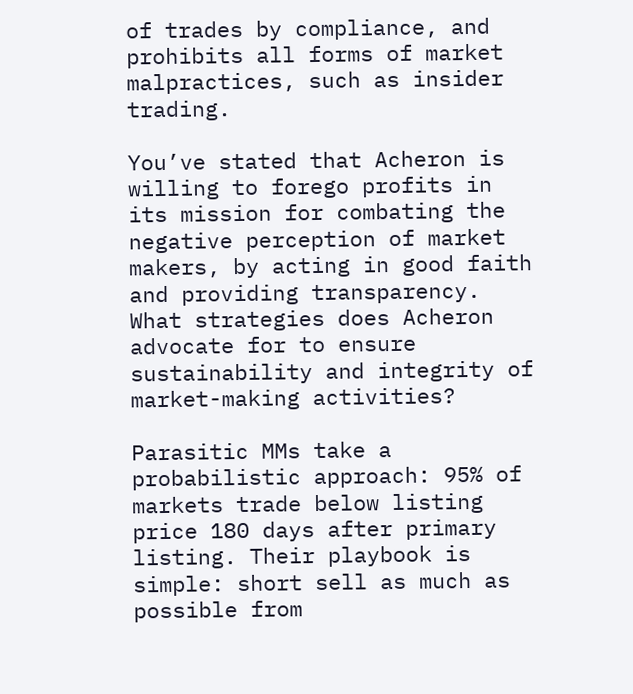of trades by compliance, and prohibits all forms of market malpractices, such as insider trading.

You’ve stated that Acheron is willing to forego profits in its mission for combating the negative perception of market makers, by acting in good faith and providing transparency. What strategies does Acheron advocate for to ensure sustainability and integrity of market-making activities?

Parasitic MMs take a probabilistic approach: 95% of markets trade below listing price 180 days after primary listing. Their playbook is simple: short sell as much as possible from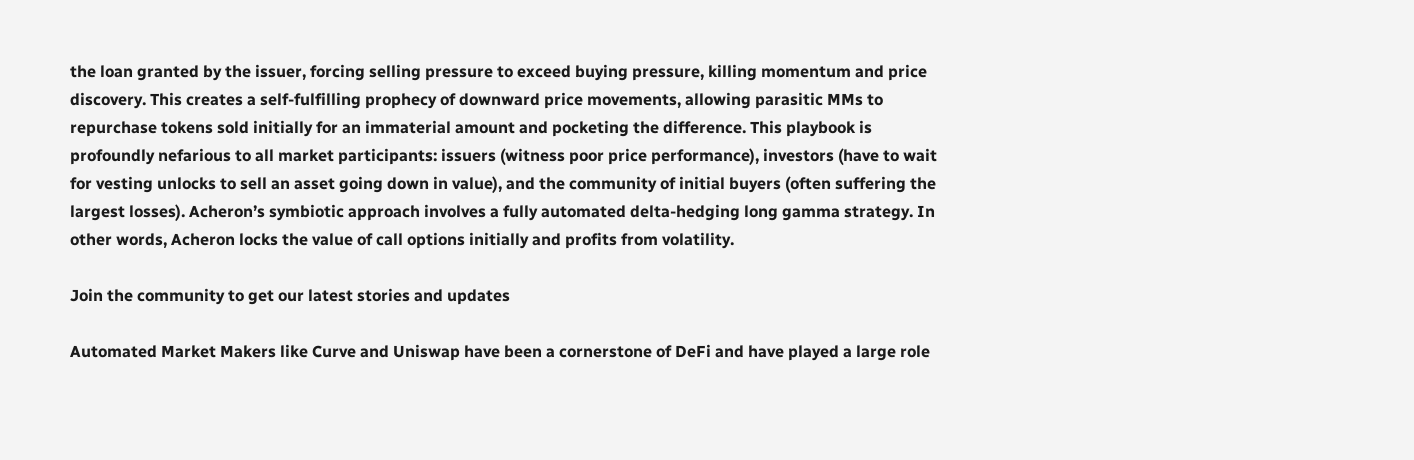the loan granted by the issuer, forcing selling pressure to exceed buying pressure, killing momentum and price discovery. This creates a self-fulfilling prophecy of downward price movements, allowing parasitic MMs to repurchase tokens sold initially for an immaterial amount and pocketing the difference. This playbook is profoundly nefarious to all market participants: issuers (witness poor price performance), investors (have to wait for vesting unlocks to sell an asset going down in value), and the community of initial buyers (often suffering the largest losses). Acheron’s symbiotic approach involves a fully automated delta-hedging long gamma strategy. In other words, Acheron locks the value of call options initially and profits from volatility.

Join the community to get our latest stories and updates

Automated Market Makers like Curve and Uniswap have been a cornerstone of DeFi and have played a large role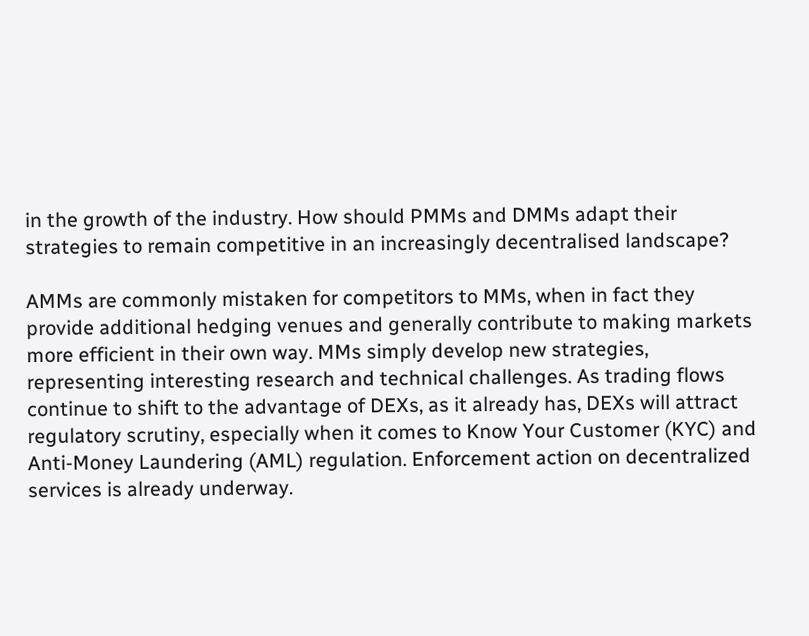in the growth of the industry. How should PMMs and DMMs adapt their strategies to remain competitive in an increasingly decentralised landscape?

AMMs are commonly mistaken for competitors to MMs, when in fact they provide additional hedging venues and generally contribute to making markets more efficient in their own way. MMs simply develop new strategies, representing interesting research and technical challenges. As trading flows continue to shift to the advantage of DEXs, as it already has, DEXs will attract regulatory scrutiny, especially when it comes to Know Your Customer (KYC) and Anti-Money Laundering (AML) regulation. Enforcement action on decentralized services is already underway.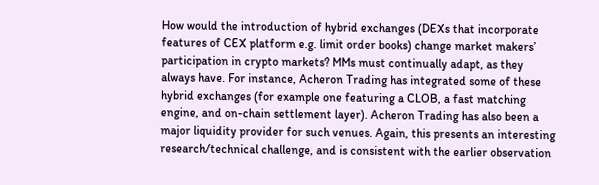How would the introduction of hybrid exchanges (DEXs that incorporate features of CEX platform e.g. limit order books) change market makers’ participation in crypto markets? MMs must continually adapt, as they always have. For instance, Acheron Trading has integrated some of these hybrid exchanges (for example one featuring a CLOB, a fast matching engine, and on-chain settlement layer). Acheron Trading has also been a major liquidity provider for such venues. Again, this presents an interesting research/technical challenge, and is consistent with the earlier observation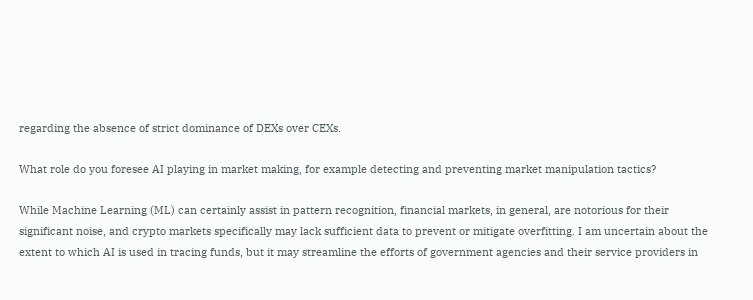regarding the absence of strict dominance of DEXs over CEXs.

What role do you foresee AI playing in market making, for example detecting and preventing market manipulation tactics?

While Machine Learning (ML) can certainly assist in pattern recognition, financial markets, in general, are notorious for their significant noise, and crypto markets specifically may lack sufficient data to prevent or mitigate overfitting. I am uncertain about the extent to which AI is used in tracing funds, but it may streamline the efforts of government agencies and their service providers in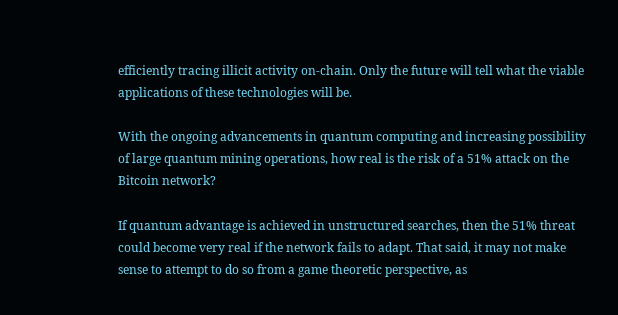efficiently tracing illicit activity on-chain. Only the future will tell what the viable applications of these technologies will be.

With the ongoing advancements in quantum computing and increasing possibility of large quantum mining operations, how real is the risk of a 51% attack on the Bitcoin network?

If quantum advantage is achieved in unstructured searches, then the 51% threat could become very real if the network fails to adapt. That said, it may not make sense to attempt to do so from a game theoretic perspective, as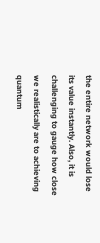the entire network would lose its value instantly. Also, it is challenging to gauge how close we realistically are to achieving quantum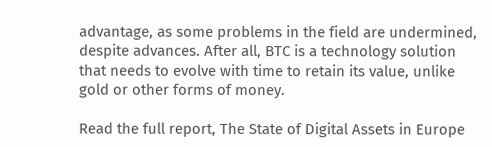advantage, as some problems in the field are undermined, despite advances. After all, BTC is a technology solution that needs to evolve with time to retain its value, unlike gold or other forms of money.

Read the full report, The State of Digital Assets in Europe